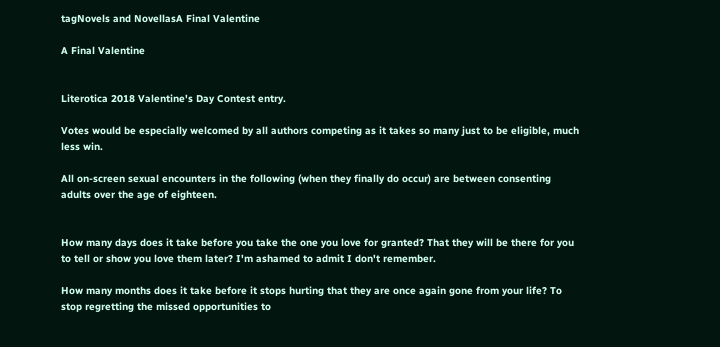tagNovels and NovellasA Final Valentine

A Final Valentine


Literotica 2018 Valentine's Day Contest entry.

Votes would be especially welcomed by all authors competing as it takes so many just to be eligible, much less win.

All on-screen sexual encounters in the following (when they finally do occur) are between consenting adults over the age of eighteen.


How many days does it take before you take the one you love for granted? That they will be there for you to tell or show you love them later? I'm ashamed to admit I don't remember.

How many months does it take before it stops hurting that they are once again gone from your life? To stop regretting the missed opportunities to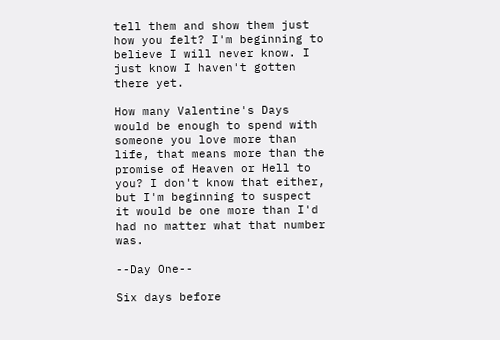tell them and show them just how you felt? I'm beginning to believe I will never know. I just know I haven't gotten there yet.

How many Valentine's Days would be enough to spend with someone you love more than life, that means more than the promise of Heaven or Hell to you? I don't know that either, but I'm beginning to suspect it would be one more than I'd had no matter what that number was.

--Day One--

Six days before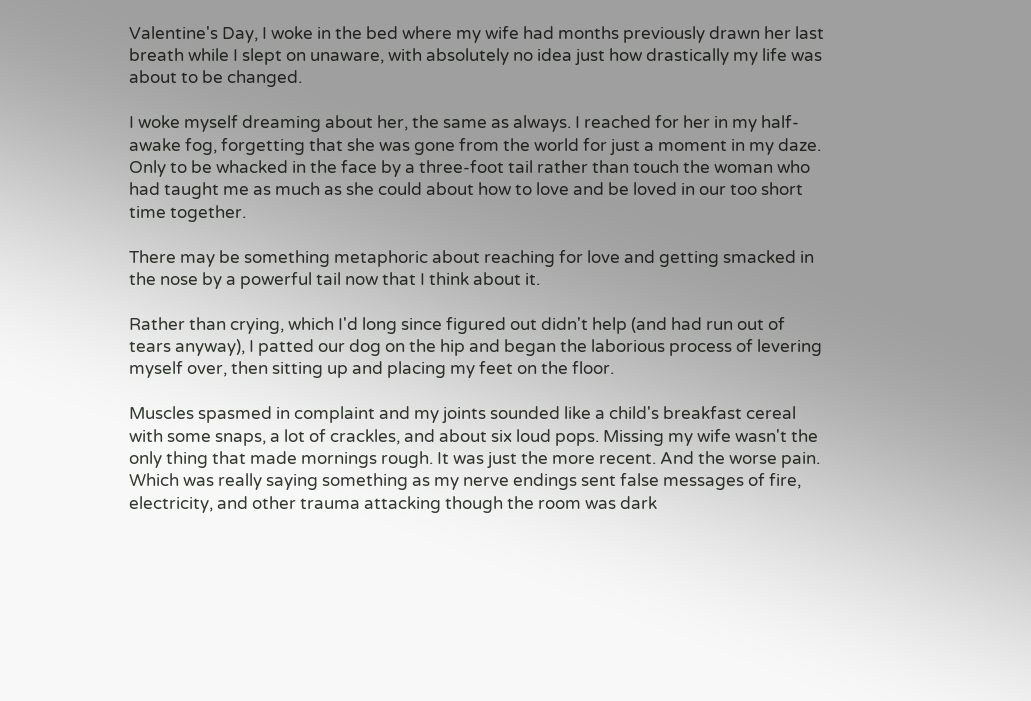Valentine's Day, I woke in the bed where my wife had months previously drawn her last breath while I slept on unaware, with absolutely no idea just how drastically my life was about to be changed.

I woke myself dreaming about her, the same as always. I reached for her in my half-awake fog, forgetting that she was gone from the world for just a moment in my daze. Only to be whacked in the face by a three-foot tail rather than touch the woman who had taught me as much as she could about how to love and be loved in our too short time together.

There may be something metaphoric about reaching for love and getting smacked in the nose by a powerful tail now that I think about it.

Rather than crying, which I'd long since figured out didn't help (and had run out of tears anyway), I patted our dog on the hip and began the laborious process of levering myself over, then sitting up and placing my feet on the floor.

Muscles spasmed in complaint and my joints sounded like a child's breakfast cereal with some snaps, a lot of crackles, and about six loud pops. Missing my wife wasn't the only thing that made mornings rough. It was just the more recent. And the worse pain. Which was really saying something as my nerve endings sent false messages of fire, electricity, and other trauma attacking though the room was dark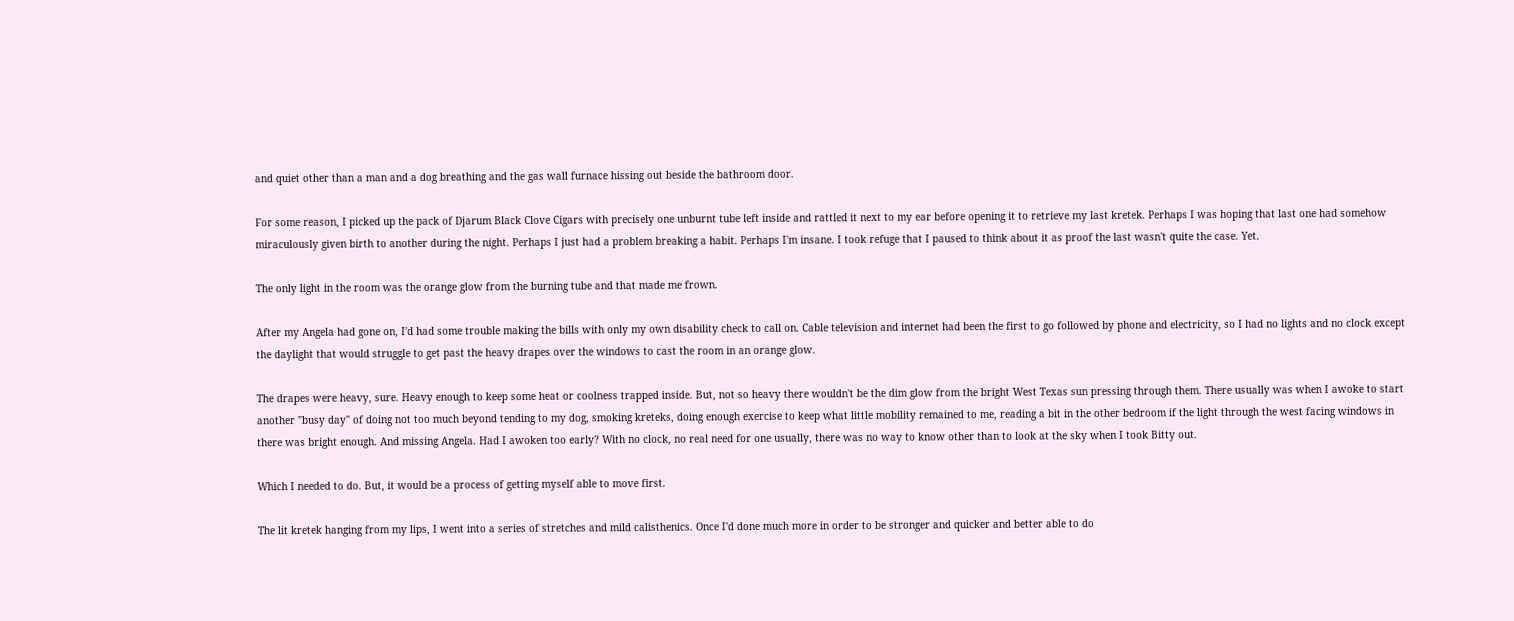and quiet other than a man and a dog breathing and the gas wall furnace hissing out beside the bathroom door.

For some reason, I picked up the pack of Djarum Black Clove Cigars with precisely one unburnt tube left inside and rattled it next to my ear before opening it to retrieve my last kretek. Perhaps I was hoping that last one had somehow miraculously given birth to another during the night. Perhaps I just had a problem breaking a habit. Perhaps I'm insane. I took refuge that I paused to think about it as proof the last wasn't quite the case. Yet.

The only light in the room was the orange glow from the burning tube and that made me frown.

After my Angela had gone on, I'd had some trouble making the bills with only my own disability check to call on. Cable television and internet had been the first to go followed by phone and electricity, so I had no lights and no clock except the daylight that would struggle to get past the heavy drapes over the windows to cast the room in an orange glow.

The drapes were heavy, sure. Heavy enough to keep some heat or coolness trapped inside. But, not so heavy there wouldn't be the dim glow from the bright West Texas sun pressing through them. There usually was when I awoke to start another "busy day" of doing not too much beyond tending to my dog, smoking kreteks, doing enough exercise to keep what little mobility remained to me, reading a bit in the other bedroom if the light through the west facing windows in there was bright enough. And missing Angela. Had I awoken too early? With no clock, no real need for one usually, there was no way to know other than to look at the sky when I took Bitty out.

Which I needed to do. But, it would be a process of getting myself able to move first.

The lit kretek hanging from my lips, I went into a series of stretches and mild calisthenics. Once I'd done much more in order to be stronger and quicker and better able to do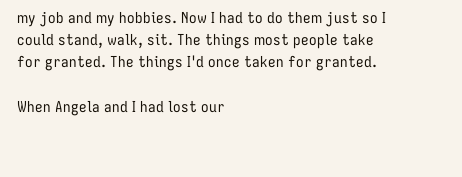my job and my hobbies. Now I had to do them just so I could stand, walk, sit. The things most people take for granted. The things I'd once taken for granted.

When Angela and I had lost our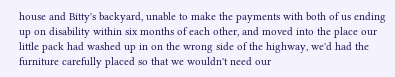house and Bitty's backyard, unable to make the payments with both of us ending up on disability within six months of each other, and moved into the place our little pack had washed up in on the wrong side of the highway, we'd had the furniture carefully placed so that we wouldn't need our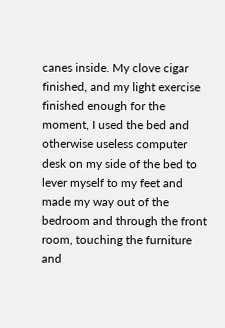canes inside. My clove cigar finished, and my light exercise finished enough for the moment, I used the bed and otherwise useless computer desk on my side of the bed to lever myself to my feet and made my way out of the bedroom and through the front room, touching the furniture and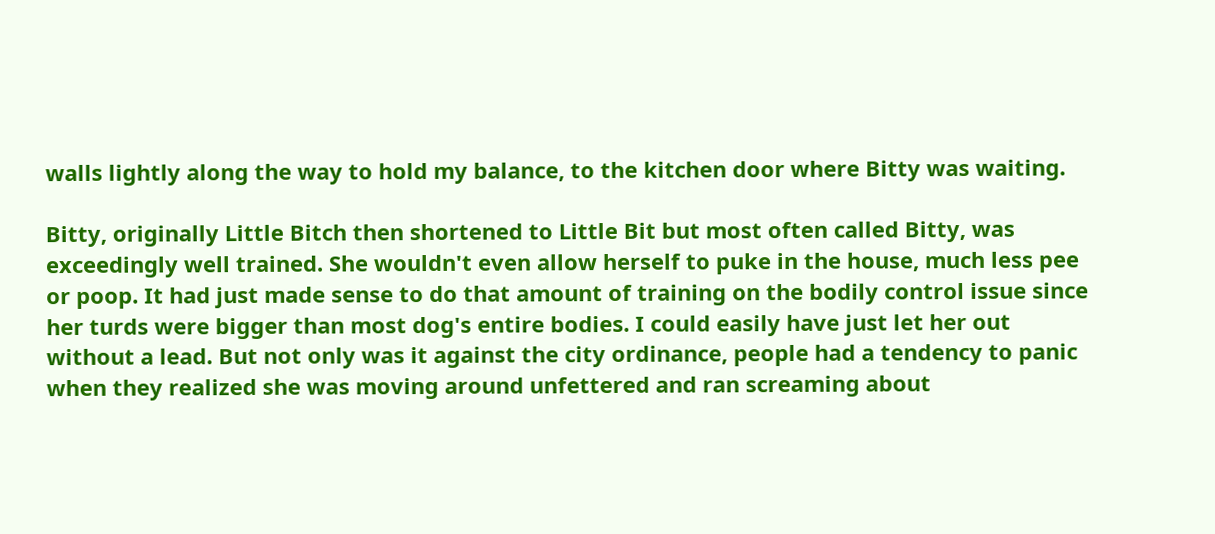walls lightly along the way to hold my balance, to the kitchen door where Bitty was waiting.

Bitty, originally Little Bitch then shortened to Little Bit but most often called Bitty, was exceedingly well trained. She wouldn't even allow herself to puke in the house, much less pee or poop. It had just made sense to do that amount of training on the bodily control issue since her turds were bigger than most dog's entire bodies. I could easily have just let her out without a lead. But not only was it against the city ordinance, people had a tendency to panic when they realized she was moving around unfettered and ran screaming about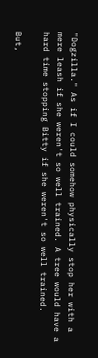"Dogzilla." As if I could somehow physically stop her with a mere leash if she weren't so well trained. A tree would have a hard time stopping Bitty if she weren't so well trained.

But,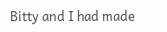Bitty and I had made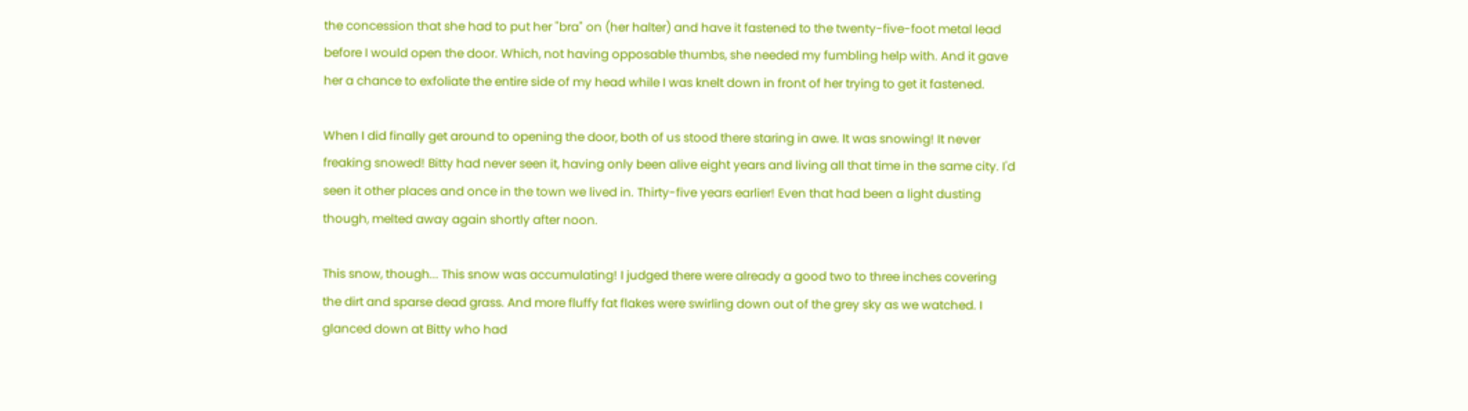the concession that she had to put her "bra" on (her halter) and have it fastened to the twenty-five-foot metal lead before I would open the door. Which, not having opposable thumbs, she needed my fumbling help with. And it gave her a chance to exfoliate the entire side of my head while I was knelt down in front of her trying to get it fastened.

When I did finally get around to opening the door, both of us stood there staring in awe. It was snowing! It never freaking snowed! Bitty had never seen it, having only been alive eight years and living all that time in the same city. I'd seen it other places and once in the town we lived in. Thirty-five years earlier! Even that had been a light dusting though, melted away again shortly after noon.

This snow, though... This snow was accumulating! I judged there were already a good two to three inches covering the dirt and sparse dead grass. And more fluffy fat flakes were swirling down out of the grey sky as we watched. I glanced down at Bitty who had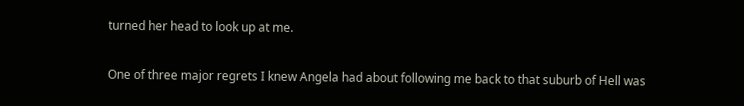turned her head to look up at me.

One of three major regrets I knew Angela had about following me back to that suburb of Hell was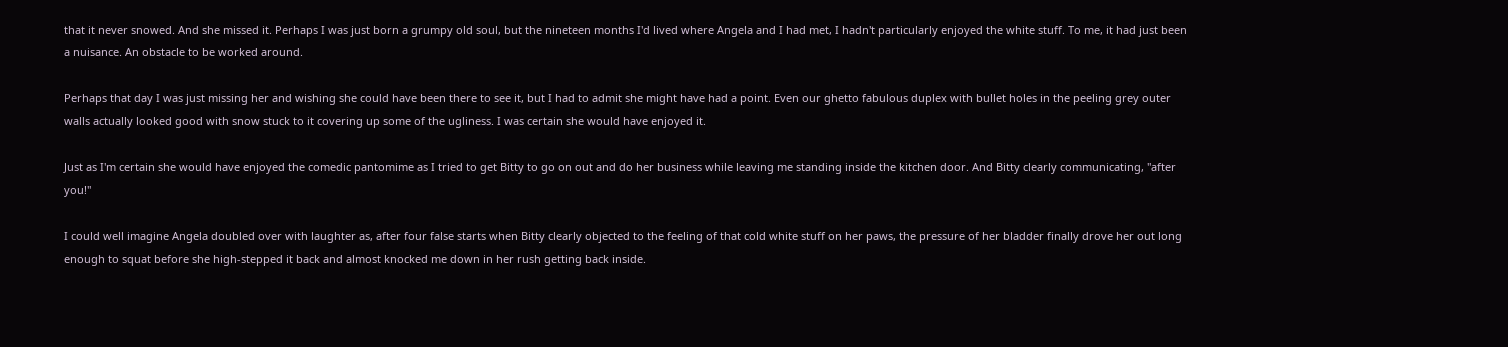that it never snowed. And she missed it. Perhaps I was just born a grumpy old soul, but the nineteen months I'd lived where Angela and I had met, I hadn't particularly enjoyed the white stuff. To me, it had just been a nuisance. An obstacle to be worked around.

Perhaps that day I was just missing her and wishing she could have been there to see it, but I had to admit she might have had a point. Even our ghetto fabulous duplex with bullet holes in the peeling grey outer walls actually looked good with snow stuck to it covering up some of the ugliness. I was certain she would have enjoyed it.

Just as I'm certain she would have enjoyed the comedic pantomime as I tried to get Bitty to go on out and do her business while leaving me standing inside the kitchen door. And Bitty clearly communicating, "after you!"

I could well imagine Angela doubled over with laughter as, after four false starts when Bitty clearly objected to the feeling of that cold white stuff on her paws, the pressure of her bladder finally drove her out long enough to squat before she high-stepped it back and almost knocked me down in her rush getting back inside.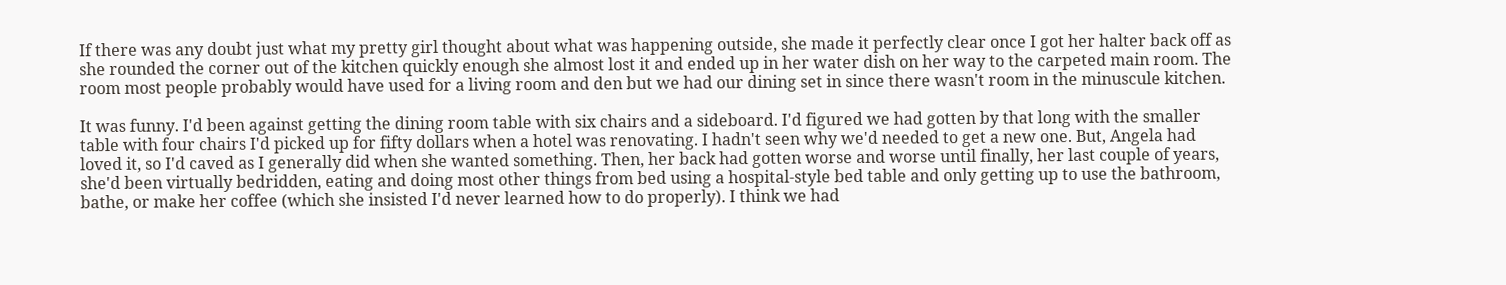If there was any doubt just what my pretty girl thought about what was happening outside, she made it perfectly clear once I got her halter back off as she rounded the corner out of the kitchen quickly enough she almost lost it and ended up in her water dish on her way to the carpeted main room. The room most people probably would have used for a living room and den but we had our dining set in since there wasn't room in the minuscule kitchen.

It was funny. I'd been against getting the dining room table with six chairs and a sideboard. I'd figured we had gotten by that long with the smaller table with four chairs I'd picked up for fifty dollars when a hotel was renovating. I hadn't seen why we'd needed to get a new one. But, Angela had loved it, so I'd caved as I generally did when she wanted something. Then, her back had gotten worse and worse until finally, her last couple of years, she'd been virtually bedridden, eating and doing most other things from bed using a hospital-style bed table and only getting up to use the bathroom, bathe, or make her coffee (which she insisted I'd never learned how to do properly). I think we had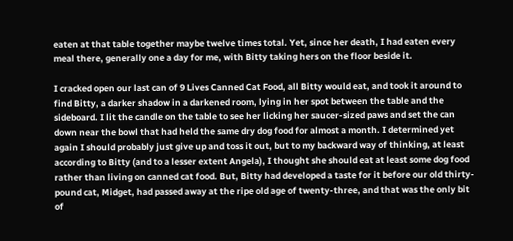eaten at that table together maybe twelve times total. Yet, since her death, I had eaten every meal there, generally one a day for me, with Bitty taking hers on the floor beside it.

I cracked open our last can of 9 Lives Canned Cat Food, all Bitty would eat, and took it around to find Bitty, a darker shadow in a darkened room, lying in her spot between the table and the sideboard. I lit the candle on the table to see her licking her saucer-sized paws and set the can down near the bowl that had held the same dry dog food for almost a month. I determined yet again I should probably just give up and toss it out, but to my backward way of thinking, at least according to Bitty (and to a lesser extent Angela), I thought she should eat at least some dog food rather than living on canned cat food. But, Bitty had developed a taste for it before our old thirty-pound cat, Midget, had passed away at the ripe old age of twenty-three, and that was the only bit of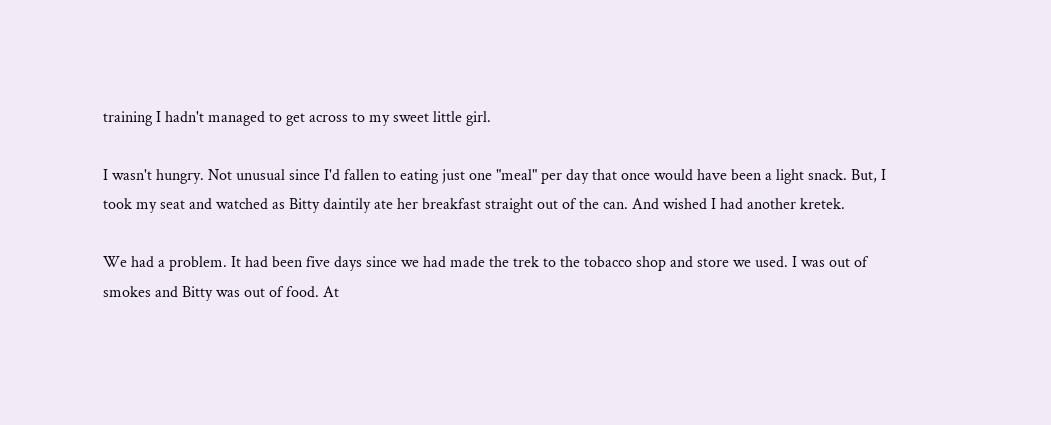training I hadn't managed to get across to my sweet little girl.

I wasn't hungry. Not unusual since I'd fallen to eating just one "meal" per day that once would have been a light snack. But, I took my seat and watched as Bitty daintily ate her breakfast straight out of the can. And wished I had another kretek.

We had a problem. It had been five days since we had made the trek to the tobacco shop and store we used. I was out of smokes and Bitty was out of food. At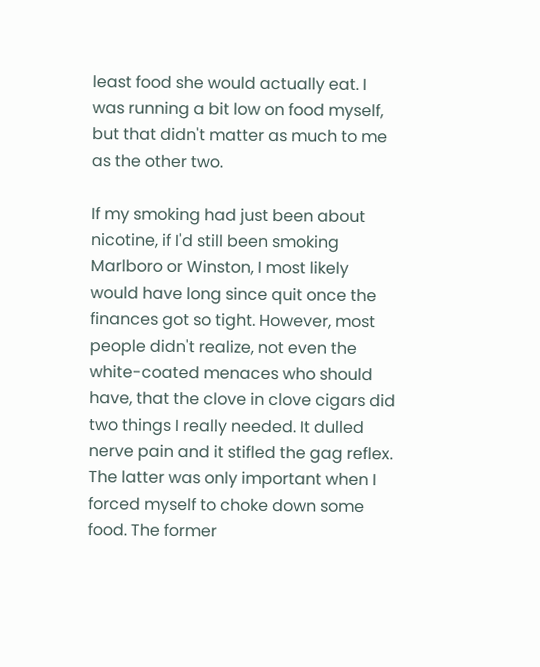least food she would actually eat. I was running a bit low on food myself, but that didn't matter as much to me as the other two.

If my smoking had just been about nicotine, if I'd still been smoking Marlboro or Winston, I most likely would have long since quit once the finances got so tight. However, most people didn't realize, not even the white-coated menaces who should have, that the clove in clove cigars did two things I really needed. It dulled nerve pain and it stifled the gag reflex. The latter was only important when I forced myself to choke down some food. The former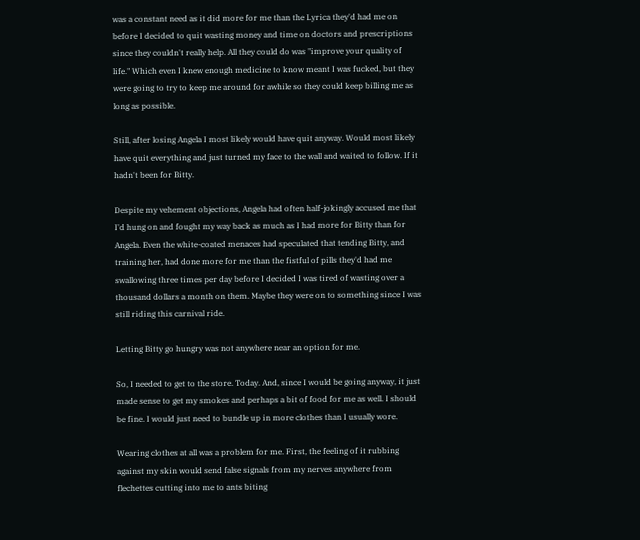was a constant need as it did more for me than the Lyrica they'd had me on before I decided to quit wasting money and time on doctors and prescriptions since they couldn't really help. All they could do was "improve your quality of life." Which even I knew enough medicine to know meant I was fucked, but they were going to try to keep me around for awhile so they could keep billing me as long as possible.

Still, after losing Angela I most likely would have quit anyway. Would most likely have quit everything and just turned my face to the wall and waited to follow. If it hadn't been for Bitty.

Despite my vehement objections, Angela had often half-jokingly accused me that I'd hung on and fought my way back as much as I had more for Bitty than for Angela. Even the white-coated menaces had speculated that tending Bitty, and training her, had done more for me than the fistful of pills they'd had me swallowing three times per day before I decided I was tired of wasting over a thousand dollars a month on them. Maybe they were on to something since I was still riding this carnival ride.

Letting Bitty go hungry was not anywhere near an option for me.

So, I needed to get to the store. Today. And, since I would be going anyway, it just made sense to get my smokes and perhaps a bit of food for me as well. I should be fine. I would just need to bundle up in more clothes than I usually wore.

Wearing clothes at all was a problem for me. First, the feeling of it rubbing against my skin would send false signals from my nerves anywhere from flechettes cutting into me to ants biting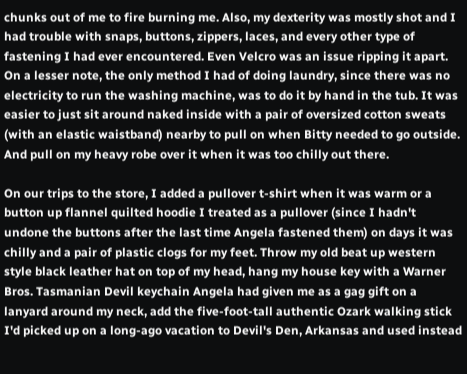chunks out of me to fire burning me. Also, my dexterity was mostly shot and I had trouble with snaps, buttons, zippers, laces, and every other type of fastening I had ever encountered. Even Velcro was an issue ripping it apart. On a lesser note, the only method I had of doing laundry, since there was no electricity to run the washing machine, was to do it by hand in the tub. It was easier to just sit around naked inside with a pair of oversized cotton sweats (with an elastic waistband) nearby to pull on when Bitty needed to go outside. And pull on my heavy robe over it when it was too chilly out there.

On our trips to the store, I added a pullover t-shirt when it was warm or a button up flannel quilted hoodie I treated as a pullover (since I hadn't undone the buttons after the last time Angela fastened them) on days it was chilly and a pair of plastic clogs for my feet. Throw my old beat up western style black leather hat on top of my head, hang my house key with a Warner Bros. Tasmanian Devil keychain Angela had given me as a gag gift on a lanyard around my neck, add the five-foot-tall authentic Ozark walking stick I'd picked up on a long-ago vacation to Devil's Den, Arkansas and used instead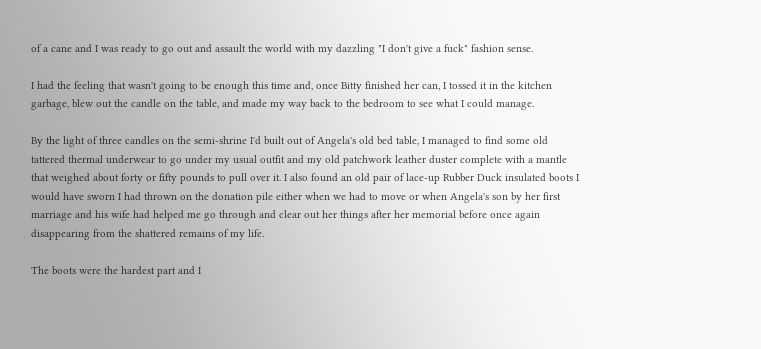of a cane and I was ready to go out and assault the world with my dazzling "I don't give a fuck" fashion sense.

I had the feeling that wasn't going to be enough this time and, once Bitty finished her can, I tossed it in the kitchen garbage, blew out the candle on the table, and made my way back to the bedroom to see what I could manage.

By the light of three candles on the semi-shrine I'd built out of Angela's old bed table, I managed to find some old tattered thermal underwear to go under my usual outfit and my old patchwork leather duster complete with a mantle that weighed about forty or fifty pounds to pull over it. I also found an old pair of lace-up Rubber Duck insulated boots I would have sworn I had thrown on the donation pile either when we had to move or when Angela's son by her first marriage and his wife had helped me go through and clear out her things after her memorial before once again disappearing from the shattered remains of my life.

The boots were the hardest part and I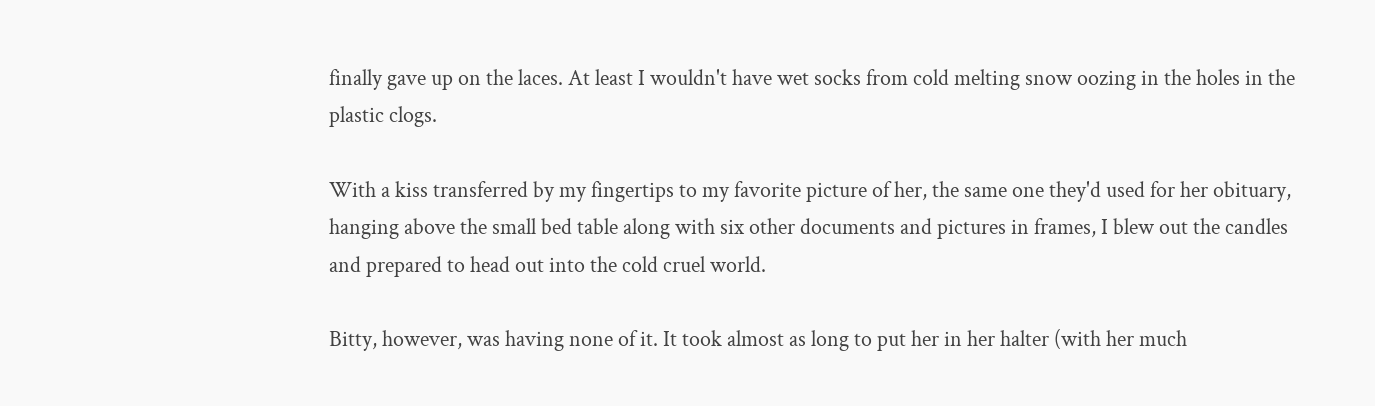finally gave up on the laces. At least I wouldn't have wet socks from cold melting snow oozing in the holes in the plastic clogs.

With a kiss transferred by my fingertips to my favorite picture of her, the same one they'd used for her obituary, hanging above the small bed table along with six other documents and pictures in frames, I blew out the candles and prepared to head out into the cold cruel world.

Bitty, however, was having none of it. It took almost as long to put her in her halter (with her much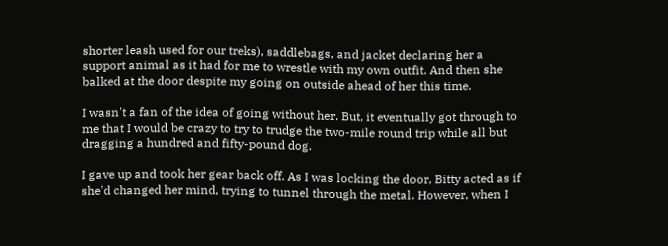shorter leash used for our treks), saddlebags, and jacket declaring her a support animal as it had for me to wrestle with my own outfit. And then she balked at the door despite my going on outside ahead of her this time.

I wasn't a fan of the idea of going without her. But, it eventually got through to me that I would be crazy to try to trudge the two-mile round trip while all but dragging a hundred and fifty-pound dog.

I gave up and took her gear back off. As I was locking the door, Bitty acted as if she'd changed her mind, trying to tunnel through the metal. However, when I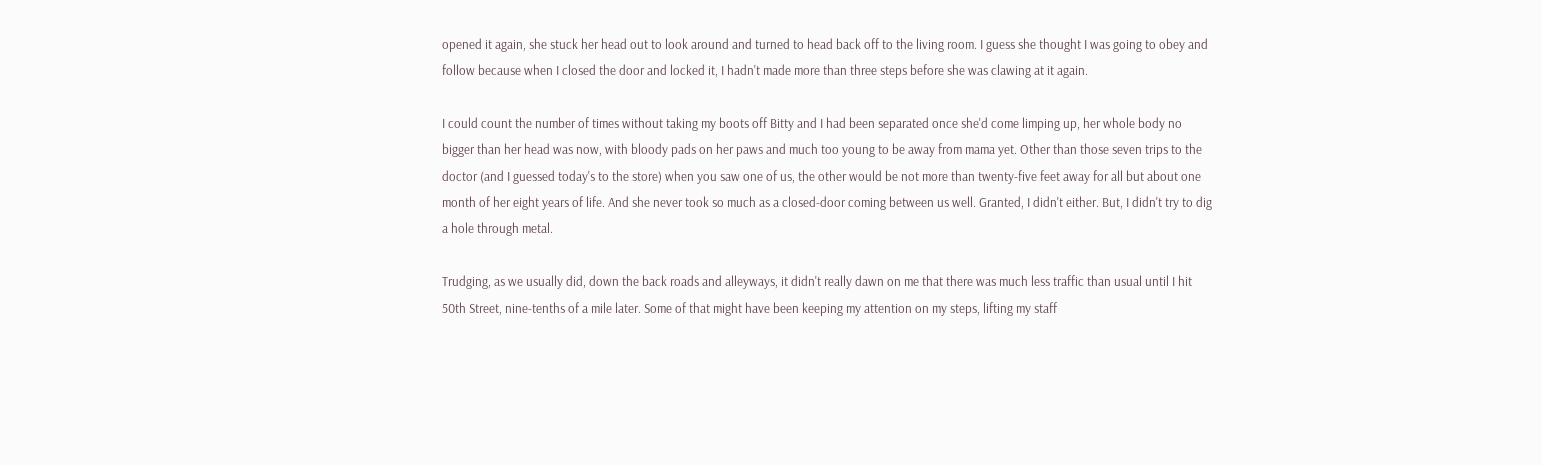opened it again, she stuck her head out to look around and turned to head back off to the living room. I guess she thought I was going to obey and follow because when I closed the door and locked it, I hadn't made more than three steps before she was clawing at it again.

I could count the number of times without taking my boots off Bitty and I had been separated once she'd come limping up, her whole body no bigger than her head was now, with bloody pads on her paws and much too young to be away from mama yet. Other than those seven trips to the doctor (and I guessed today's to the store) when you saw one of us, the other would be not more than twenty-five feet away for all but about one month of her eight years of life. And she never took so much as a closed-door coming between us well. Granted, I didn't either. But, I didn't try to dig a hole through metal.

Trudging, as we usually did, down the back roads and alleyways, it didn't really dawn on me that there was much less traffic than usual until I hit 50th Street, nine-tenths of a mile later. Some of that might have been keeping my attention on my steps, lifting my staff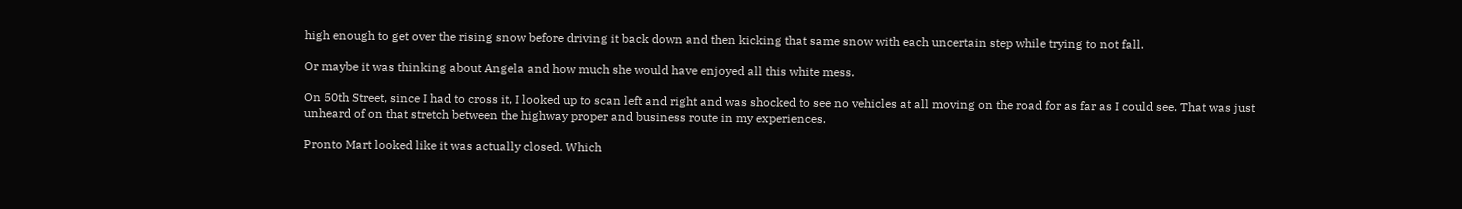high enough to get over the rising snow before driving it back down and then kicking that same snow with each uncertain step while trying to not fall.

Or maybe it was thinking about Angela and how much she would have enjoyed all this white mess.

On 50th Street, since I had to cross it, I looked up to scan left and right and was shocked to see no vehicles at all moving on the road for as far as I could see. That was just unheard of on that stretch between the highway proper and business route in my experiences.

Pronto Mart looked like it was actually closed. Which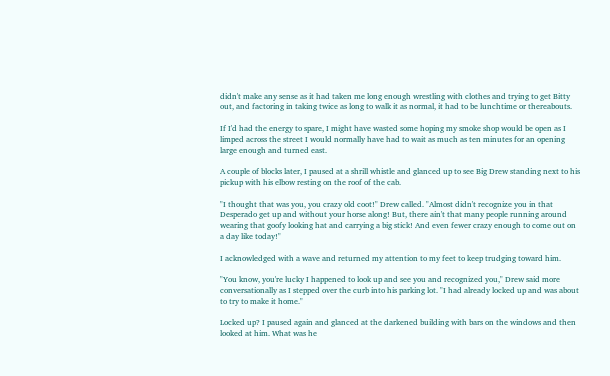didn't make any sense as it had taken me long enough wrestling with clothes and trying to get Bitty out, and factoring in taking twice as long to walk it as normal, it had to be lunchtime or thereabouts.

If I'd had the energy to spare, I might have wasted some hoping my smoke shop would be open as I limped across the street I would normally have had to wait as much as ten minutes for an opening large enough and turned east.

A couple of blocks later, I paused at a shrill whistle and glanced up to see Big Drew standing next to his pickup with his elbow resting on the roof of the cab.

"I thought that was you, you crazy old coot!" Drew called. "Almost didn't recognize you in that Desperado get up and without your horse along! But, there ain't that many people running around wearing that goofy looking hat and carrying a big stick! And even fewer crazy enough to come out on a day like today!"

I acknowledged with a wave and returned my attention to my feet to keep trudging toward him.

"You know, you're lucky I happened to look up and see you and recognized you," Drew said more conversationally as I stepped over the curb into his parking lot. "I had already locked up and was about to try to make it home."

Locked up? I paused again and glanced at the darkened building with bars on the windows and then looked at him. What was he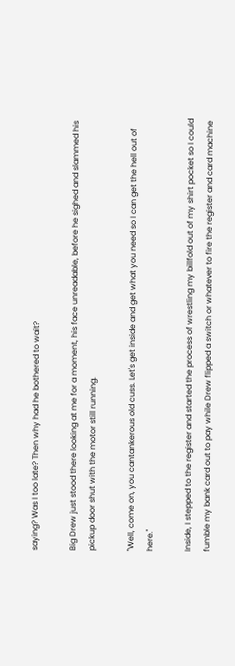saying? Was I too late? Then why had he bothered to wait?

Big Drew just stood there looking at me for a moment, his face unreadable, before he sighed and slammed his pickup door shut with the motor still running.

"Well, come on, you cantankerous old cuss. Let's get inside and get what you need so I can get the hell out of here."

Inside, I stepped to the register and started the process of wrestling my billfold out of my shirt pocket so I could fumble my bank card out to pay while Drew flipped a switch or whatever to fire the register and card machine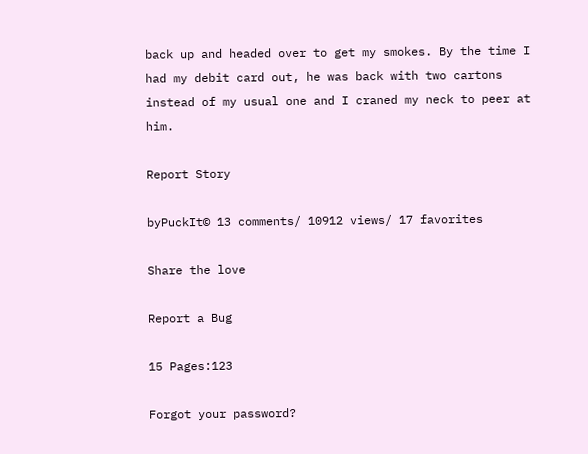back up and headed over to get my smokes. By the time I had my debit card out, he was back with two cartons instead of my usual one and I craned my neck to peer at him.

Report Story

byPuckIt© 13 comments/ 10912 views/ 17 favorites

Share the love

Report a Bug

15 Pages:123

Forgot your password?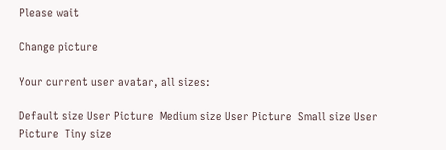Please wait

Change picture

Your current user avatar, all sizes:

Default size User Picture  Medium size User Picture  Small size User Picture  Tiny size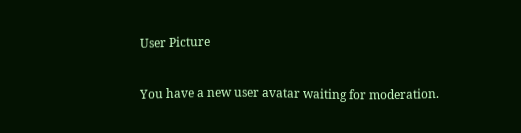User Picture

You have a new user avatar waiting for moderation.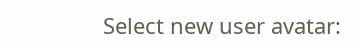Select new user avatar: